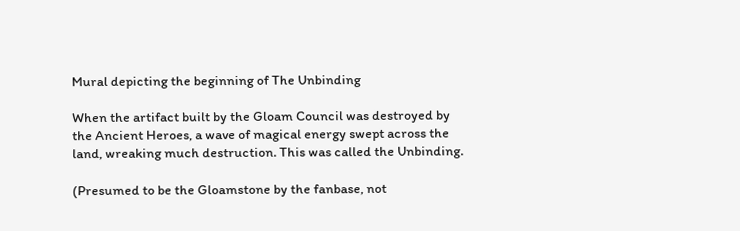Mural depicting the beginning of The Unbinding

When the artifact built by the Gloam Council was destroyed by the Ancient Heroes, a wave of magical energy swept across the land, wreaking much destruction. This was called the Unbinding.

(Presumed to be the Gloamstone by the fanbase, not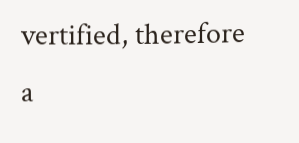vertified, therefore a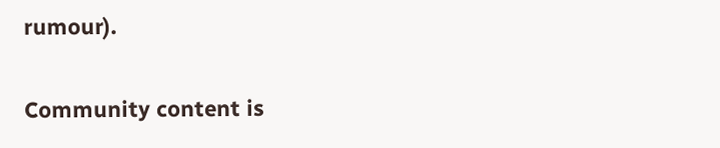rumour).

Community content is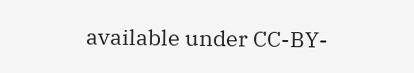available under CC-BY-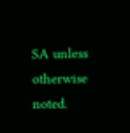SA unless otherwise noted.